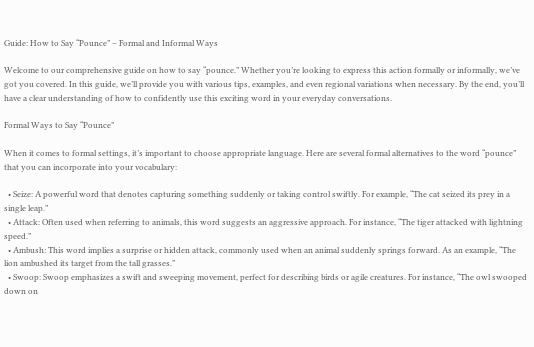Guide: How to Say “Pounce” – Formal and Informal Ways

Welcome to our comprehensive guide on how to say “pounce.” Whether you’re looking to express this action formally or informally, we’ve got you covered. In this guide, we’ll provide you with various tips, examples, and even regional variations when necessary. By the end, you’ll have a clear understanding of how to confidently use this exciting word in your everyday conversations.

Formal Ways to Say “Pounce”

When it comes to formal settings, it’s important to choose appropriate language. Here are several formal alternatives to the word “pounce” that you can incorporate into your vocabulary:

  • Seize: A powerful word that denotes capturing something suddenly or taking control swiftly. For example, “The cat seized its prey in a single leap.”
  • Attack: Often used when referring to animals, this word suggests an aggressive approach. For instance, “The tiger attacked with lightning speed.”
  • Ambush: This word implies a surprise or hidden attack, commonly used when an animal suddenly springs forward. As an example, “The lion ambushed its target from the tall grasses.”
  • Swoop: Swoop emphasizes a swift and sweeping movement, perfect for describing birds or agile creatures. For instance, “The owl swooped down on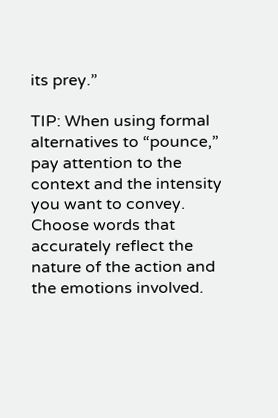its prey.”

TIP: When using formal alternatives to “pounce,” pay attention to the context and the intensity you want to convey. Choose words that accurately reflect the nature of the action and the emotions involved.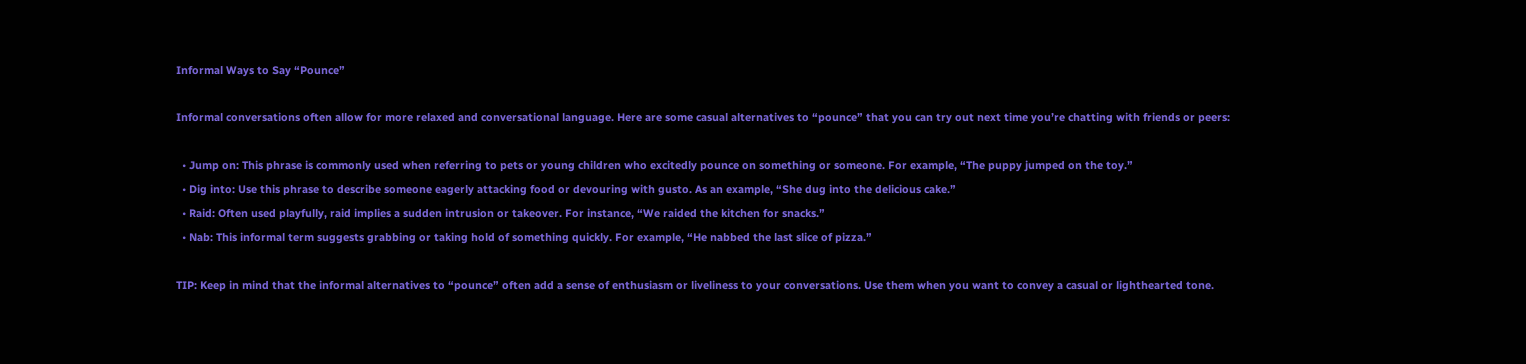Informal Ways to Say “Pounce”

Informal conversations often allow for more relaxed and conversational language. Here are some casual alternatives to “pounce” that you can try out next time you’re chatting with friends or peers:

  • Jump on: This phrase is commonly used when referring to pets or young children who excitedly pounce on something or someone. For example, “The puppy jumped on the toy.”
  • Dig into: Use this phrase to describe someone eagerly attacking food or devouring with gusto. As an example, “She dug into the delicious cake.”
  • Raid: Often used playfully, raid implies a sudden intrusion or takeover. For instance, “We raided the kitchen for snacks.”
  • Nab: This informal term suggests grabbing or taking hold of something quickly. For example, “He nabbed the last slice of pizza.”

TIP: Keep in mind that the informal alternatives to “pounce” often add a sense of enthusiasm or liveliness to your conversations. Use them when you want to convey a casual or lighthearted tone.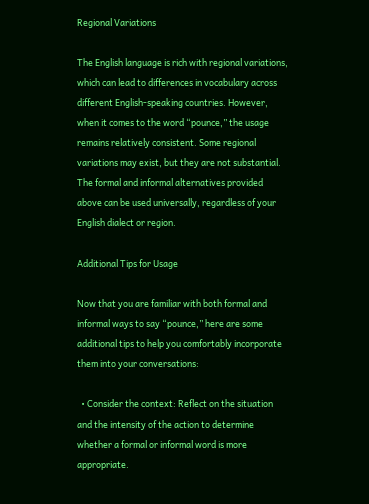Regional Variations

The English language is rich with regional variations, which can lead to differences in vocabulary across different English-speaking countries. However, when it comes to the word “pounce,” the usage remains relatively consistent. Some regional variations may exist, but they are not substantial. The formal and informal alternatives provided above can be used universally, regardless of your English dialect or region.

Additional Tips for Usage

Now that you are familiar with both formal and informal ways to say “pounce,” here are some additional tips to help you comfortably incorporate them into your conversations:

  • Consider the context: Reflect on the situation and the intensity of the action to determine whether a formal or informal word is more appropriate.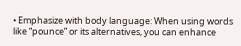• Emphasize with body language: When using words like “pounce” or its alternatives, you can enhance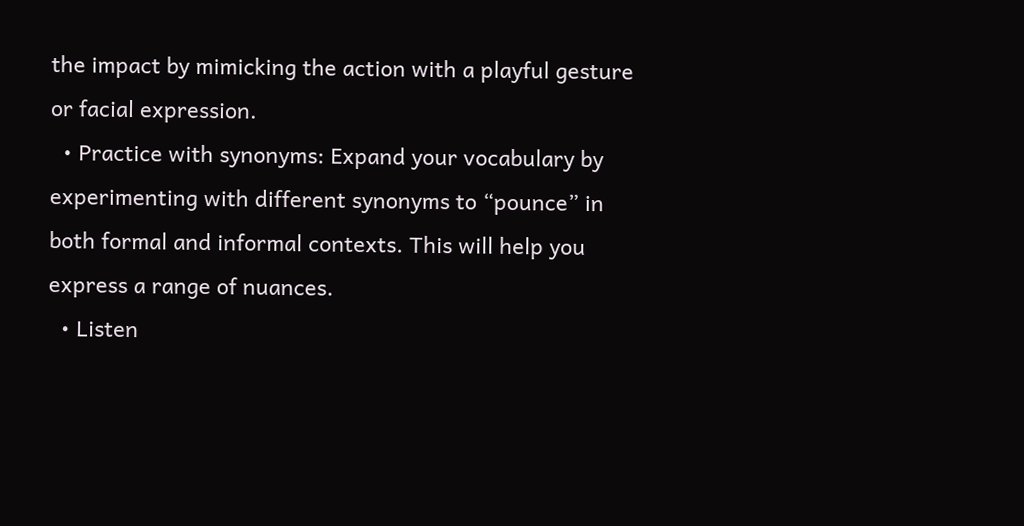the impact by mimicking the action with a playful gesture or facial expression.
  • Practice with synonyms: Expand your vocabulary by experimenting with different synonyms to “pounce” in both formal and informal contexts. This will help you express a range of nuances.
  • Listen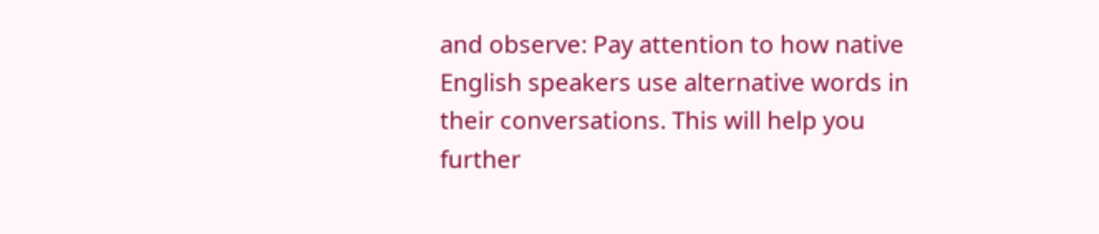and observe: Pay attention to how native English speakers use alternative words in their conversations. This will help you further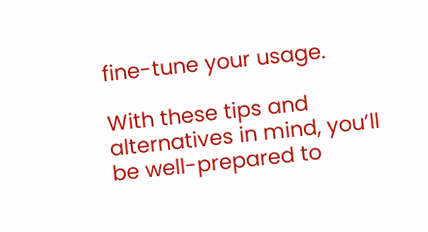fine-tune your usage.

With these tips and alternatives in mind, you’ll be well-prepared to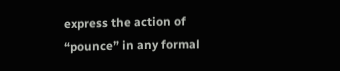express the action of “pounce” in any formal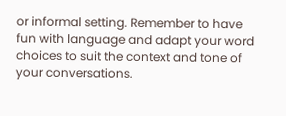or informal setting. Remember to have fun with language and adapt your word choices to suit the context and tone of your conversations.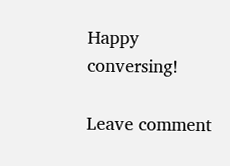Happy conversing!

Leave comment